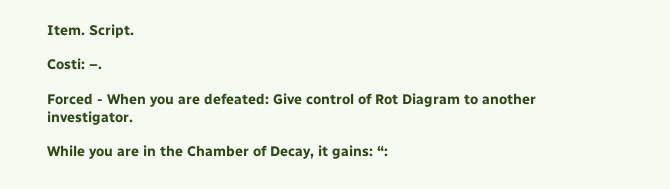Item. Script.

Costi: –.

Forced - When you are defeated: Give control of Rot Diagram to another investigator.

While you are in the Chamber of Decay, it gains: “: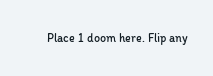Place 1 doom here. Flip any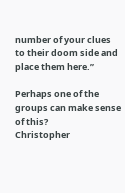number of your clues to their doom side and place them here.”

Perhaps one of the groups can make sense of this?
Christopher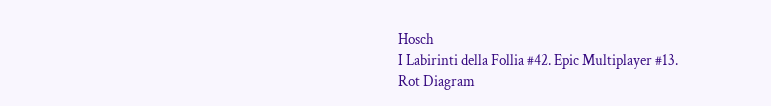Hosch
I Labirinti della Follia #42. Epic Multiplayer #13.
Rot Diagram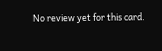No review yet for this card.